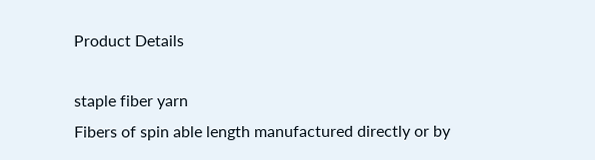Product Details

staple fiber yarn
Fibers of spin able length manufactured directly or by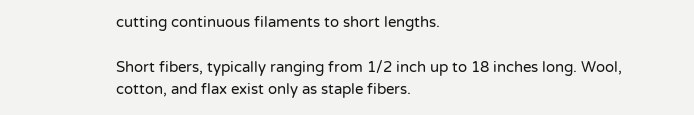cutting continuous filaments to short lengths.

Short fibers, typically ranging from 1/2 inch up to 18 inches long. Wool, cotton, and flax exist only as staple fibers.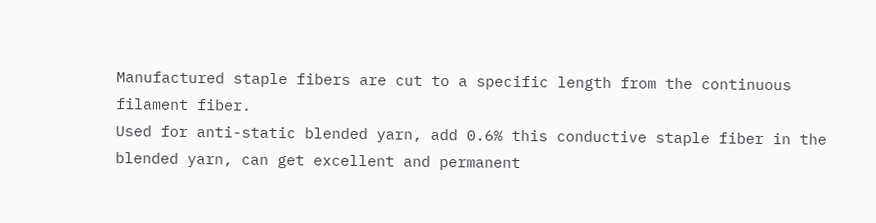Manufactured staple fibers are cut to a specific length from the continuous filament fiber.
Used for anti-static blended yarn, add 0.6% this conductive staple fiber in the blended yarn, can get excellent and permanent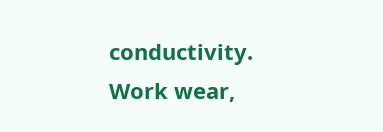conductivity.
Work wear,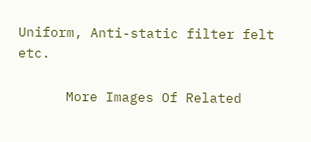Uniform, Anti-static filter felt etc.

      More Images Of Related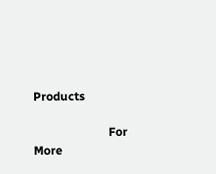Products

                         For More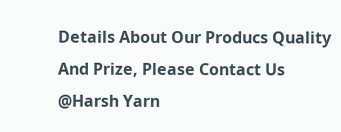Details About Our Producs Quality And Prize, Please Contact Us @Harsh Yarn